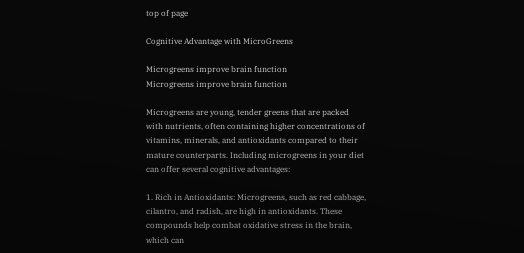top of page

Cognitive Advantage with MicroGreens

Microgreens improve brain function
Microgreens improve brain function

Microgreens are young, tender greens that are packed with nutrients, often containing higher concentrations of vitamins, minerals, and antioxidants compared to their mature counterparts. Including microgreens in your diet can offer several cognitive advantages:

1. Rich in Antioxidants: Microgreens, such as red cabbage, cilantro, and radish, are high in antioxidants. These compounds help combat oxidative stress in the brain, which can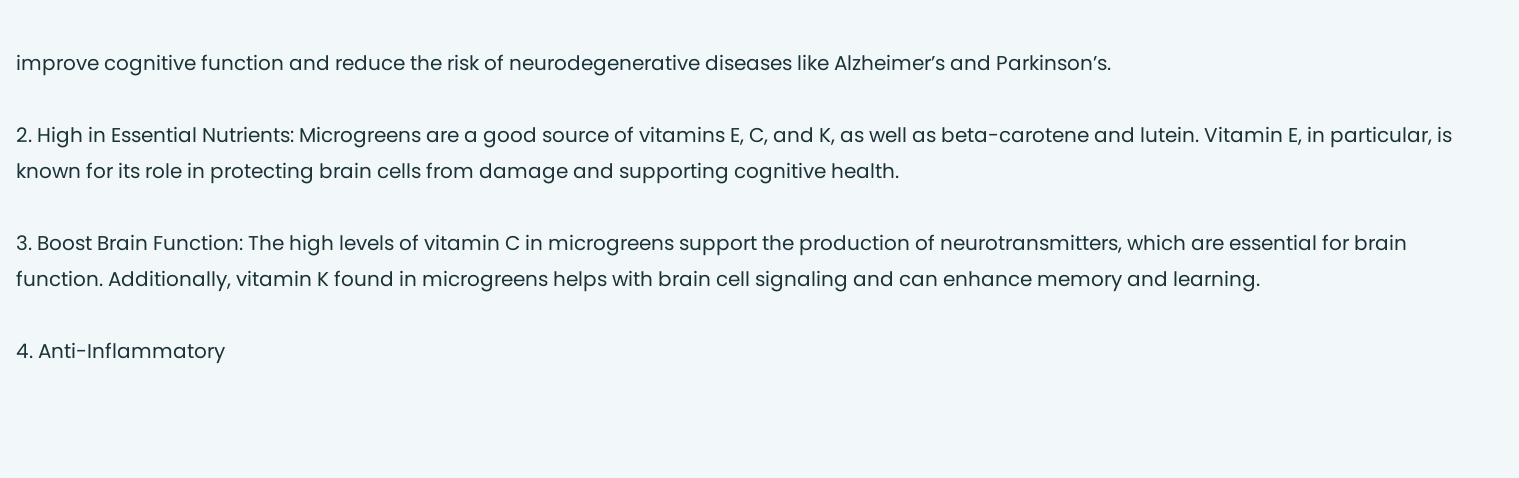improve cognitive function and reduce the risk of neurodegenerative diseases like Alzheimer’s and Parkinson’s.

2. High in Essential Nutrients: Microgreens are a good source of vitamins E, C, and K, as well as beta-carotene and lutein. Vitamin E, in particular, is known for its role in protecting brain cells from damage and supporting cognitive health.

3. Boost Brain Function: The high levels of vitamin C in microgreens support the production of neurotransmitters, which are essential for brain function. Additionally, vitamin K found in microgreens helps with brain cell signaling and can enhance memory and learning.

4. Anti-Inflammatory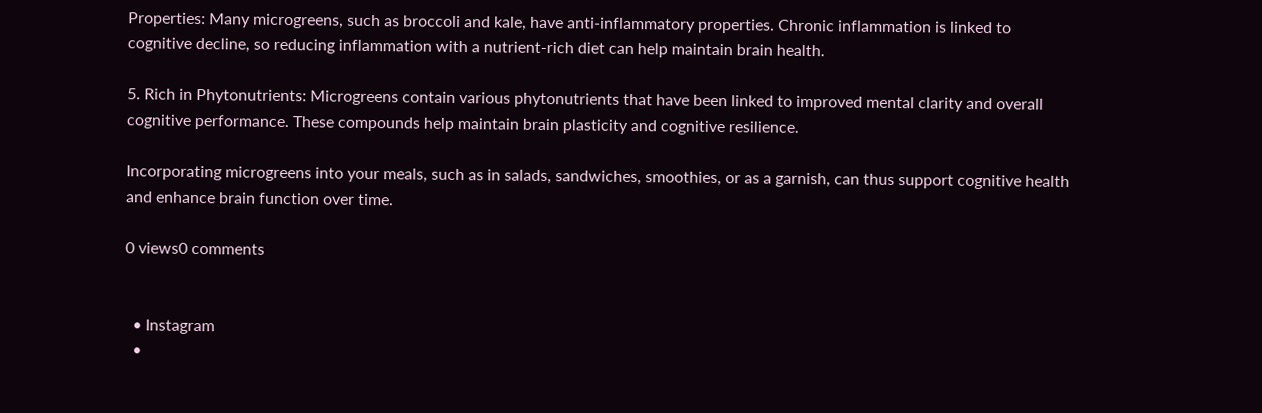Properties: Many microgreens, such as broccoli and kale, have anti-inflammatory properties. Chronic inflammation is linked to cognitive decline, so reducing inflammation with a nutrient-rich diet can help maintain brain health.

5. Rich in Phytonutrients: Microgreens contain various phytonutrients that have been linked to improved mental clarity and overall cognitive performance. These compounds help maintain brain plasticity and cognitive resilience.

Incorporating microgreens into your meals, such as in salads, sandwiches, smoothies, or as a garnish, can thus support cognitive health and enhance brain function over time.

0 views0 comments


  • Instagram
  •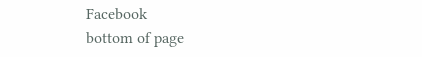Facebook
bottom of page